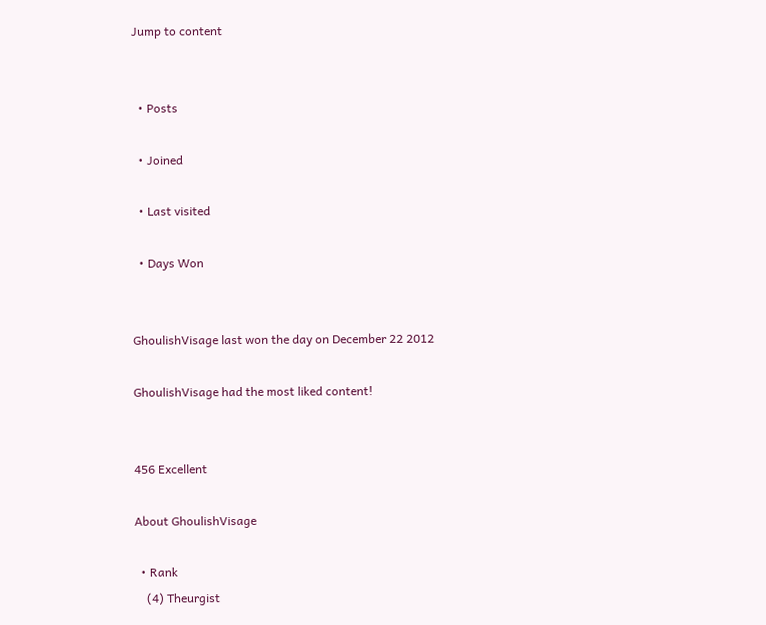Jump to content


  • Posts

  • Joined

  • Last visited

  • Days Won


GhoulishVisage last won the day on December 22 2012

GhoulishVisage had the most liked content!


456 Excellent

About GhoulishVisage

  • Rank
    (4) Theurgist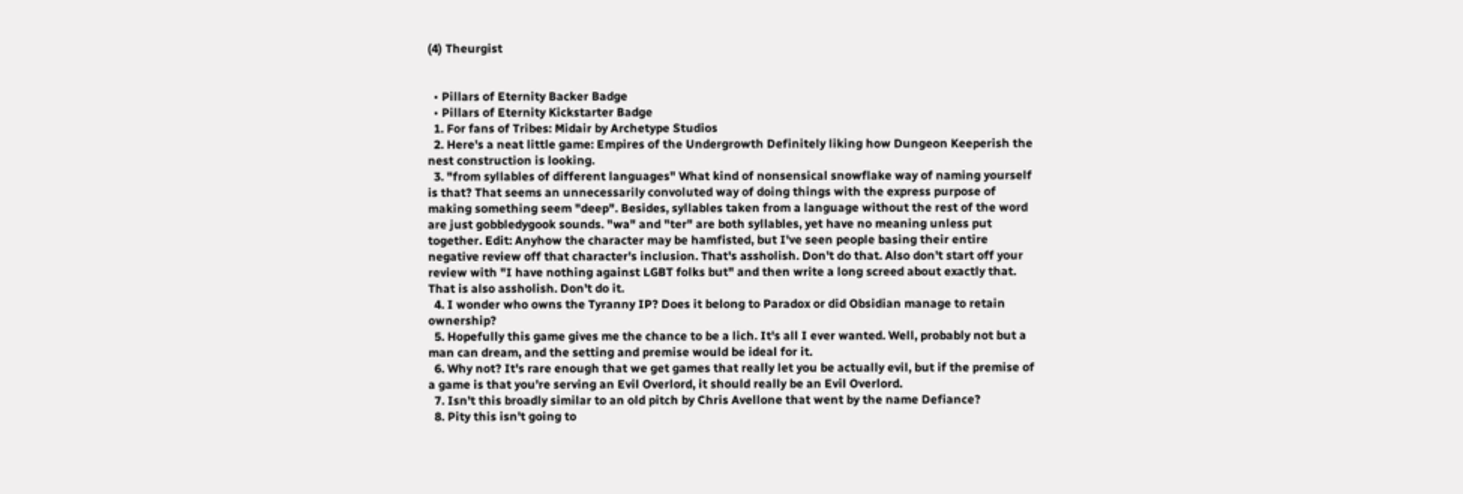(4) Theurgist


  • Pillars of Eternity Backer Badge
  • Pillars of Eternity Kickstarter Badge
  1. For fans of Tribes: Midair by Archetype Studios
  2. Here's a neat little game: Empires of the Undergrowth Definitely liking how Dungeon Keeperish the nest construction is looking.
  3. "from syllables of different languages" What kind of nonsensical snowflake way of naming yourself is that? That seems an unnecessarily convoluted way of doing things with the express purpose of making something seem "deep". Besides, syllables taken from a language without the rest of the word are just gobbledygook sounds. "wa" and "ter" are both syllables, yet have no meaning unless put together. Edit: Anyhow the character may be hamfisted, but I've seen people basing their entire negative review off that character's inclusion. That's assholish. Don't do that. Also don't start off your review with "I have nothing against LGBT folks but" and then write a long screed about exactly that. That is also assholish. Don't do it.
  4. I wonder who owns the Tyranny IP? Does it belong to Paradox or did Obsidian manage to retain ownership?
  5. Hopefully this game gives me the chance to be a lich. It's all I ever wanted. Well, probably not but a man can dream, and the setting and premise would be ideal for it.
  6. Why not? It's rare enough that we get games that really let you be actually evil, but if the premise of a game is that you're serving an Evil Overlord, it should really be an Evil Overlord.
  7. Isn't this broadly similar to an old pitch by Chris Avellone that went by the name Defiance?
  8. Pity this isn't going to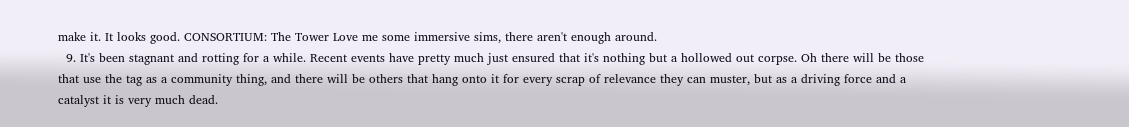make it. It looks good. CONSORTIUM: The Tower Love me some immersive sims, there aren't enough around.
  9. It's been stagnant and rotting for a while. Recent events have pretty much just ensured that it's nothing but a hollowed out corpse. Oh there will be those that use the tag as a community thing, and there will be others that hang onto it for every scrap of relevance they can muster, but as a driving force and a catalyst it is very much dead.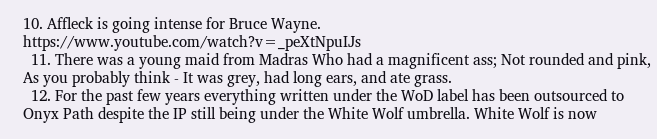10. Affleck is going intense for Bruce Wayne. https://www.youtube.com/watch?v=_peXtNpuIJs
  11. There was a young maid from Madras Who had a magnificent ass; Not rounded and pink, As you probably think - It was grey, had long ears, and ate grass.
  12. For the past few years everything written under the WoD label has been outsourced to Onyx Path despite the IP still being under the White Wolf umbrella. White Wolf is now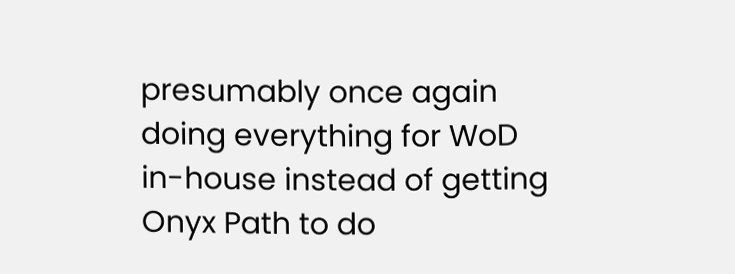presumably once again doing everything for WoD in-house instead of getting Onyx Path to do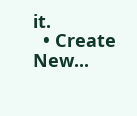it.
  • Create New...